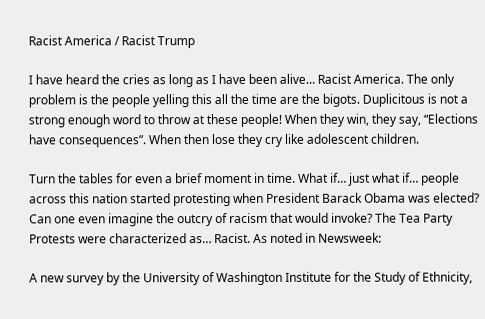Racist America / Racist Trump

I have heard the cries as long as I have been alive… Racist America. The only problem is the people yelling this all the time are the bigots. Duplicitous is not a strong enough word to throw at these people! When they win, they say, “Elections have consequences”. When then lose they cry like adolescent children.

Turn the tables for even a brief moment in time. What if… just what if… people across this nation started protesting when President Barack Obama was elected? Can one even imagine the outcry of racism that would invoke? The Tea Party Protests were characterized as… Racist. As noted in Newsweek:

A new survey by the University of Washington Institute for the Study of Ethnicity,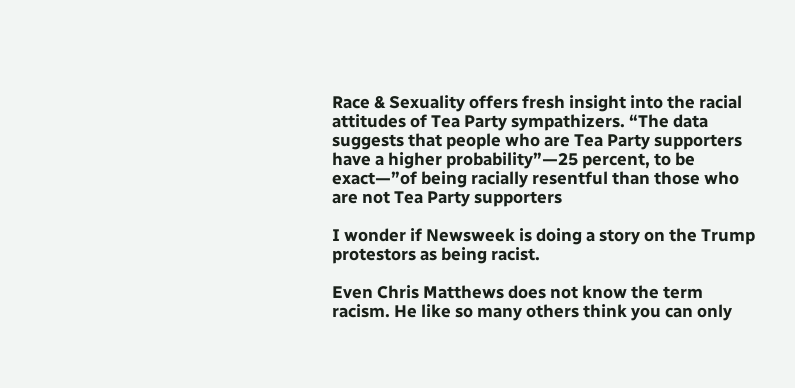Race & Sexuality offers fresh insight into the racial attitudes of Tea Party sympathizers. “The data suggests that people who are Tea Party supporters have a higher probability”—25 percent, to be exact—”of being racially resentful than those who are not Tea Party supporters

I wonder if Newsweek is doing a story on the Trump protestors as being racist.

Even Chris Matthews does not know the term racism. He like so many others think you can only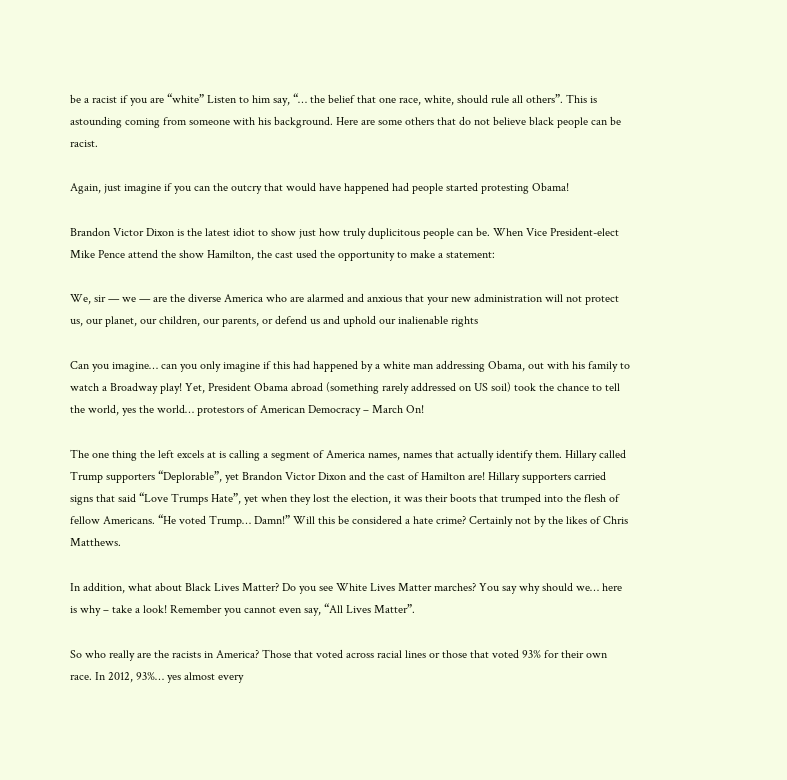be a racist if you are “white” Listen to him say, “… the belief that one race, white, should rule all others”. This is astounding coming from someone with his background. Here are some others that do not believe black people can be racist.

Again, just imagine if you can the outcry that would have happened had people started protesting Obama!

Brandon Victor Dixon is the latest idiot to show just how truly duplicitous people can be. When Vice President-elect Mike Pence attend the show Hamilton, the cast used the opportunity to make a statement:

We, sir — we — are the diverse America who are alarmed and anxious that your new administration will not protect us, our planet, our children, our parents, or defend us and uphold our inalienable rights

Can you imagine… can you only imagine if this had happened by a white man addressing Obama, out with his family to watch a Broadway play! Yet, President Obama abroad (something rarely addressed on US soil) took the chance to tell the world, yes the world… protestors of American Democracy – March On!

The one thing the left excels at is calling a segment of America names, names that actually identify them. Hillary called Trump supporters “Deplorable”, yet Brandon Victor Dixon and the cast of Hamilton are! Hillary supporters carried signs that said “Love Trumps Hate”, yet when they lost the election, it was their boots that trumped into the flesh of fellow Americans. “He voted Trump… Damn!” Will this be considered a hate crime? Certainly not by the likes of Chris Matthews.

In addition, what about Black Lives Matter? Do you see White Lives Matter marches? You say why should we… here is why – take a look! Remember you cannot even say, “All Lives Matter”.

So who really are the racists in America? Those that voted across racial lines or those that voted 93% for their own race. In 2012, 93%… yes almost every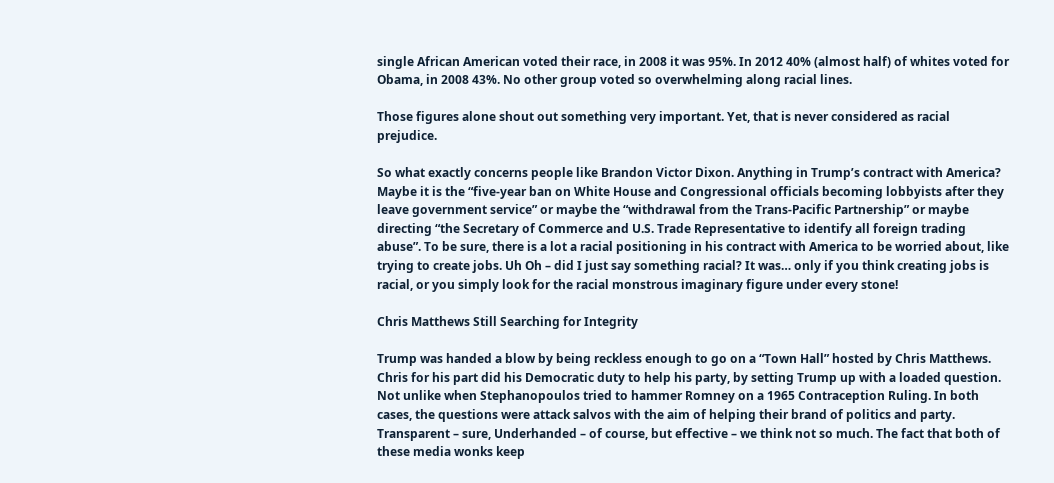single African American voted their race, in 2008 it was 95%. In 2012 40% (almost half) of whites voted for Obama, in 2008 43%. No other group voted so overwhelming along racial lines.

Those figures alone shout out something very important. Yet, that is never considered as racial prejudice.

So what exactly concerns people like Brandon Victor Dixon. Anything in Trump’s contract with America? Maybe it is the “five-year ban on White House and Congressional officials becoming lobbyists after they leave government service” or maybe the “withdrawal from the Trans-Pacific Partnership” or maybe directing “the Secretary of Commerce and U.S. Trade Representative to identify all foreign trading abuse”. To be sure, there is a lot a racial positioning in his contract with America to be worried about, like trying to create jobs. Uh Oh – did I just say something racial? It was… only if you think creating jobs is racial, or you simply look for the racial monstrous imaginary figure under every stone!

Chris Matthews Still Searching for Integrity

Trump was handed a blow by being reckless enough to go on a “Town Hall” hosted by Chris Matthews. Chris for his part did his Democratic duty to help his party, by setting Trump up with a loaded question. Not unlike when Stephanopoulos tried to hammer Romney on a 1965 Contraception Ruling. In both cases, the questions were attack salvos with the aim of helping their brand of politics and party. Transparent – sure, Underhanded – of course, but effective – we think not so much. The fact that both of these media wonks keep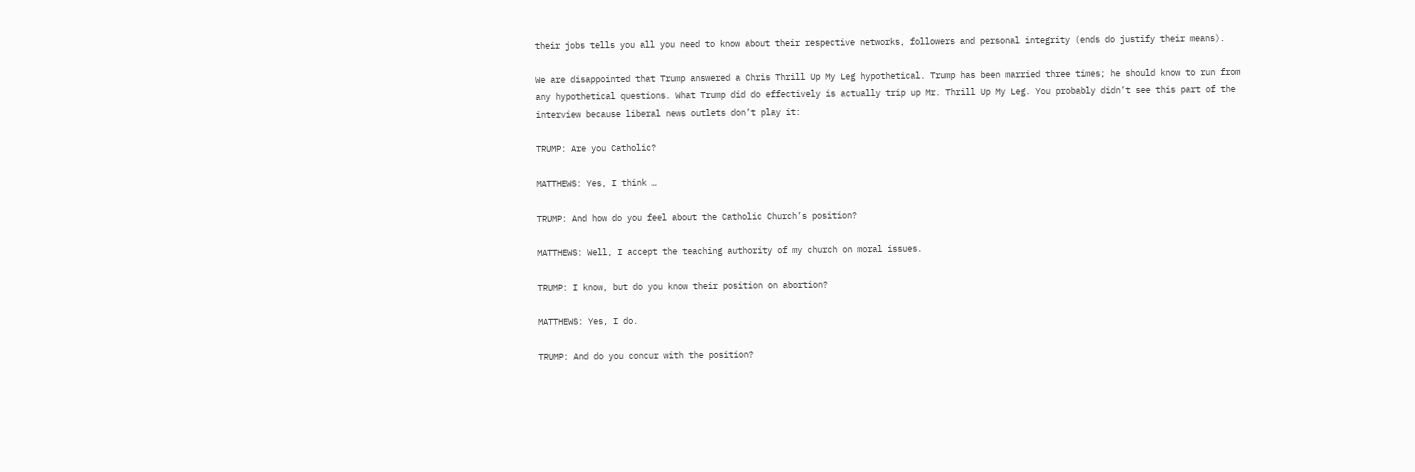their jobs tells you all you need to know about their respective networks, followers and personal integrity (ends do justify their means).

We are disappointed that Trump answered a Chris Thrill Up My Leg hypothetical. Trump has been married three times; he should know to run from any hypothetical questions. What Trump did do effectively is actually trip up Mr. Thrill Up My Leg. You probably didn’t see this part of the interview because liberal news outlets don’t play it:

TRUMP: Are you Catholic?

MATTHEWS: Yes, I think …

TRUMP: And how do you feel about the Catholic Church’s position?

MATTHEWS: Well, I accept the teaching authority of my church on moral issues.

TRUMP: I know, but do you know their position on abortion?

MATTHEWS: Yes, I do.

TRUMP: And do you concur with the position?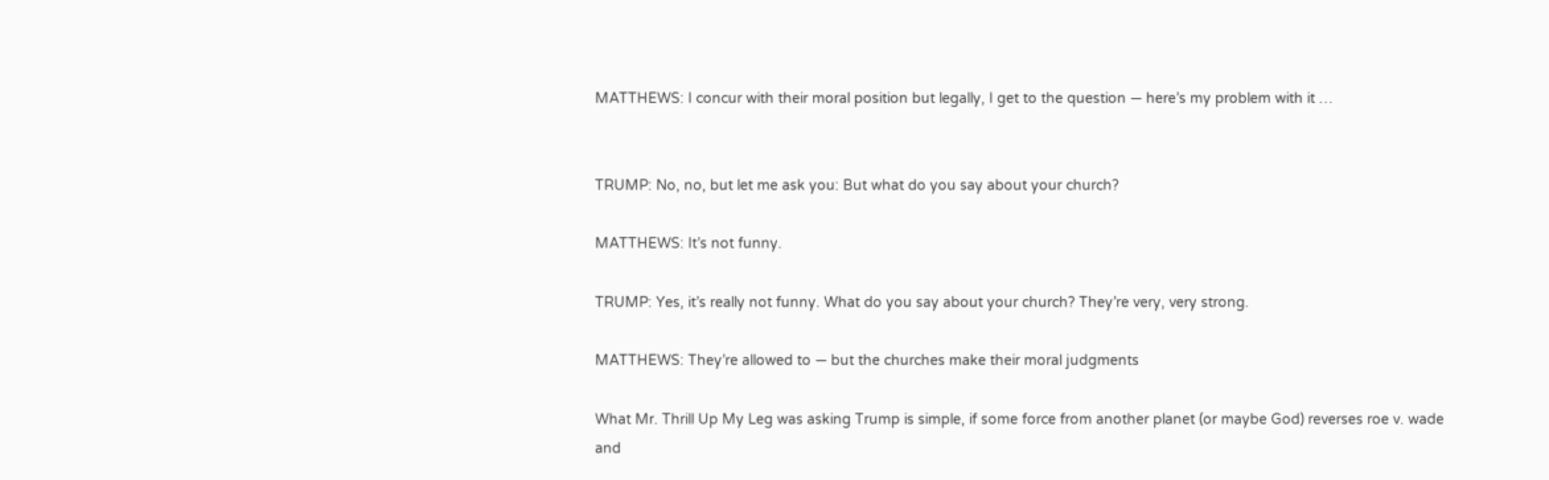MATTHEWS: I concur with their moral position but legally, I get to the question — here’s my problem with it …


TRUMP: No, no, but let me ask you: But what do you say about your church?

MATTHEWS: It’s not funny.

TRUMP: Yes, it’s really not funny. What do you say about your church? They’re very, very strong.

MATTHEWS: They’re allowed to — but the churches make their moral judgments

What Mr. Thrill Up My Leg was asking Trump is simple, if some force from another planet (or maybe God) reverses roe v. wade and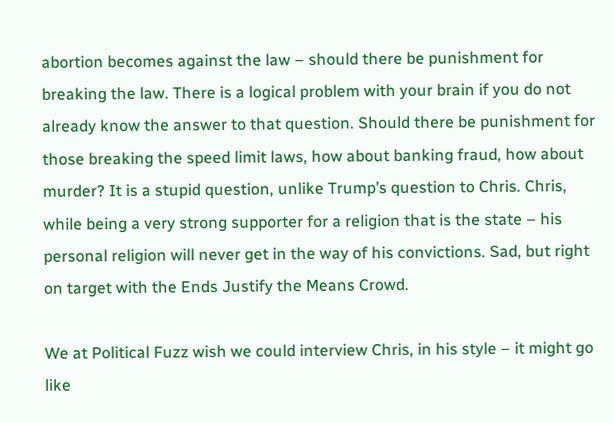abortion becomes against the law – should there be punishment for breaking the law. There is a logical problem with your brain if you do not already know the answer to that question. Should there be punishment for those breaking the speed limit laws, how about banking fraud, how about murder? It is a stupid question, unlike Trump’s question to Chris. Chris, while being a very strong supporter for a religion that is the state – his personal religion will never get in the way of his convictions. Sad, but right on target with the Ends Justify the Means Crowd.

We at Political Fuzz wish we could interview Chris, in his style – it might go like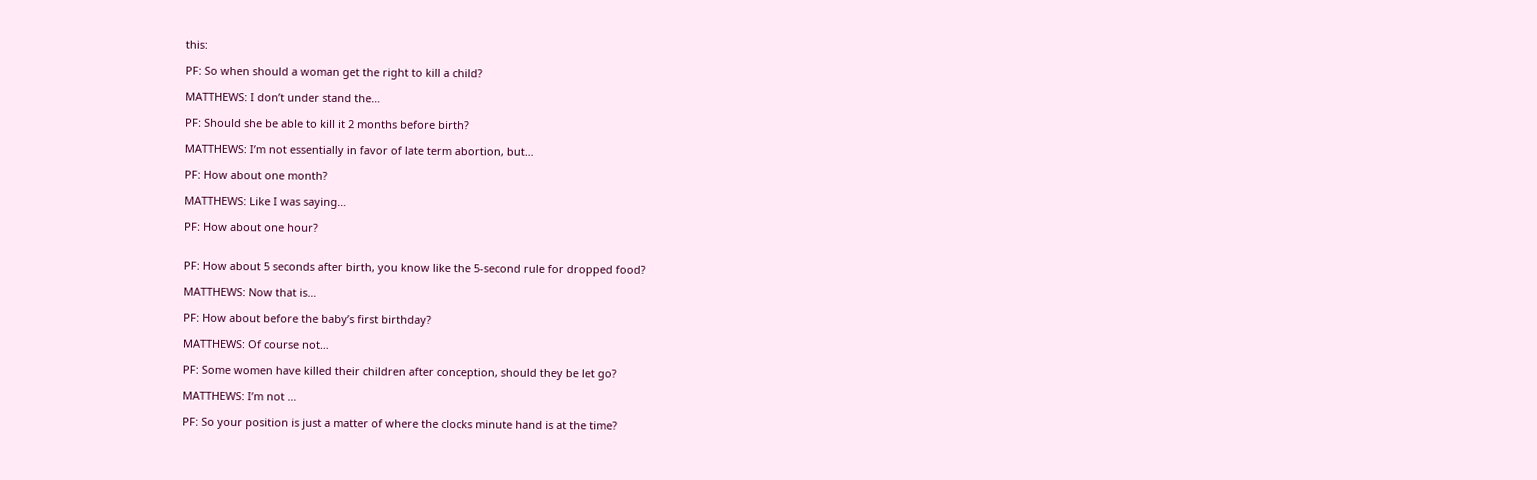this:

PF: So when should a woman get the right to kill a child?

MATTHEWS: I don’t under stand the…

PF: Should she be able to kill it 2 months before birth?

MATTHEWS: I’m not essentially in favor of late term abortion, but…

PF: How about one month?

MATTHEWS: Like I was saying…

PF: How about one hour?


PF: How about 5 seconds after birth, you know like the 5-second rule for dropped food?

MATTHEWS: Now that is…

PF: How about before the baby’s first birthday?

MATTHEWS: Of course not…

PF: Some women have killed their children after conception, should they be let go?

MATTHEWS: I’m not …

PF: So your position is just a matter of where the clocks minute hand is at the time?